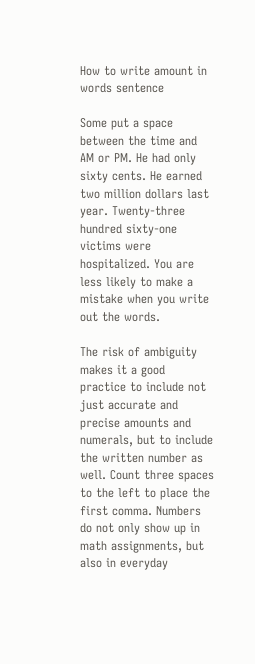How to write amount in words sentence

Some put a space between the time and AM or PM. He had only sixty cents. He earned two million dollars last year. Twenty-three hundred sixty-one victims were hospitalized. You are less likely to make a mistake when you write out the words.

The risk of ambiguity makes it a good practice to include not just accurate and precise amounts and numerals, but to include the written number as well. Count three spaces to the left to place the first comma. Numbers do not only show up in math assignments, but also in everyday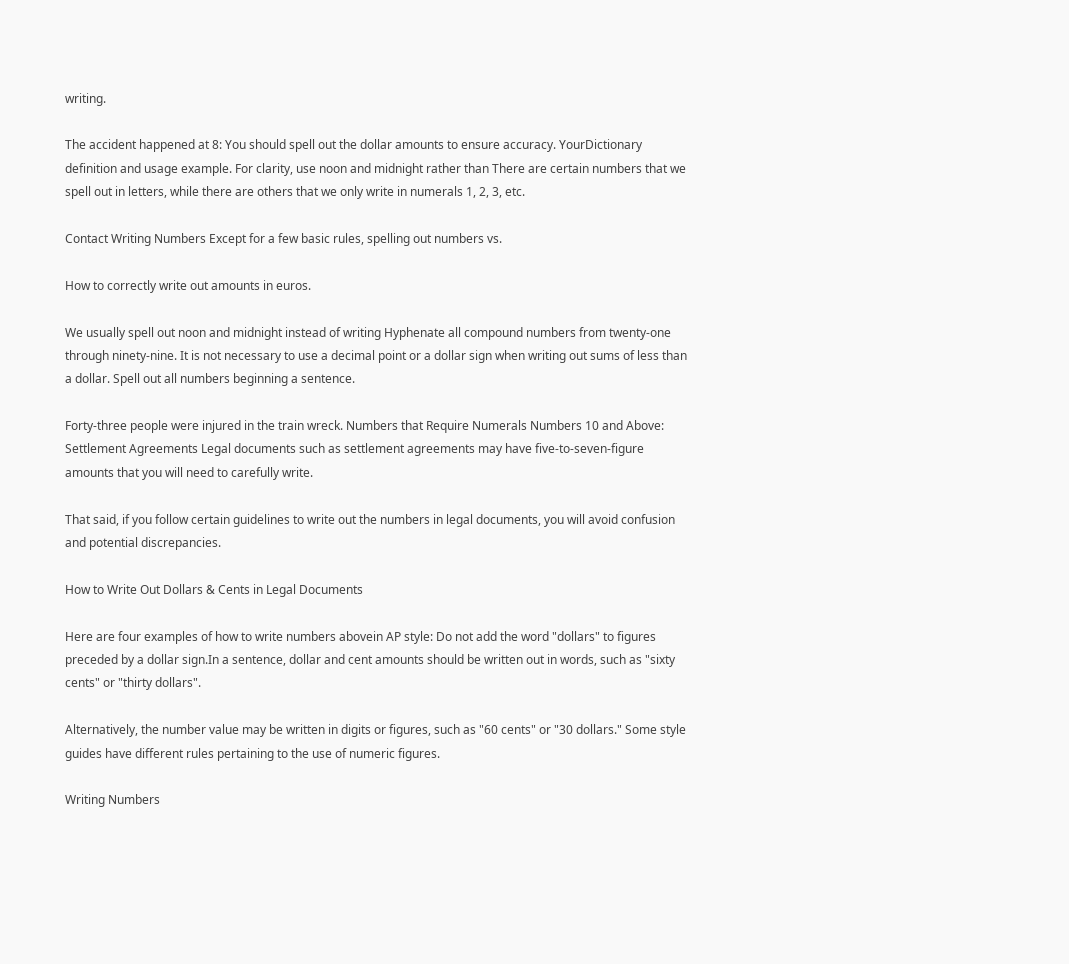writing.

The accident happened at 8: You should spell out the dollar amounts to ensure accuracy. YourDictionary definition and usage example. For clarity, use noon and midnight rather than There are certain numbers that we spell out in letters, while there are others that we only write in numerals 1, 2, 3, etc.

Contact Writing Numbers Except for a few basic rules, spelling out numbers vs.

How to correctly write out amounts in euros.

We usually spell out noon and midnight instead of writing Hyphenate all compound numbers from twenty-one through ninety-nine. It is not necessary to use a decimal point or a dollar sign when writing out sums of less than a dollar. Spell out all numbers beginning a sentence.

Forty-three people were injured in the train wreck. Numbers that Require Numerals Numbers 10 and Above: Settlement Agreements Legal documents such as settlement agreements may have five-to-seven-figure amounts that you will need to carefully write.

That said, if you follow certain guidelines to write out the numbers in legal documents, you will avoid confusion and potential discrepancies.

How to Write Out Dollars & Cents in Legal Documents

Here are four examples of how to write numbers abovein AP style: Do not add the word "dollars" to figures preceded by a dollar sign.In a sentence, dollar and cent amounts should be written out in words, such as "sixty cents" or "thirty dollars".

Alternatively, the number value may be written in digits or figures, such as "60 cents" or "30 dollars." Some style guides have different rules pertaining to the use of numeric figures.

Writing Numbers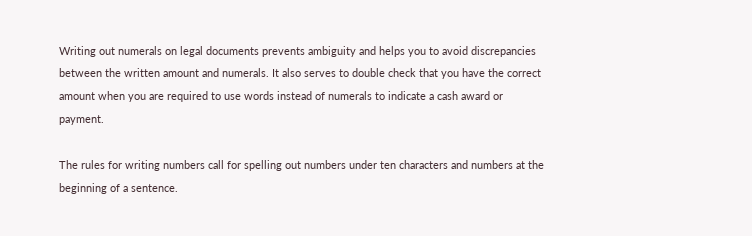Writing out numerals on legal documents prevents ambiguity and helps you to avoid discrepancies between the written amount and numerals. It also serves to double check that you have the correct amount when you are required to use words instead of numerals to indicate a cash award or payment.

The rules for writing numbers call for spelling out numbers under ten characters and numbers at the beginning of a sentence.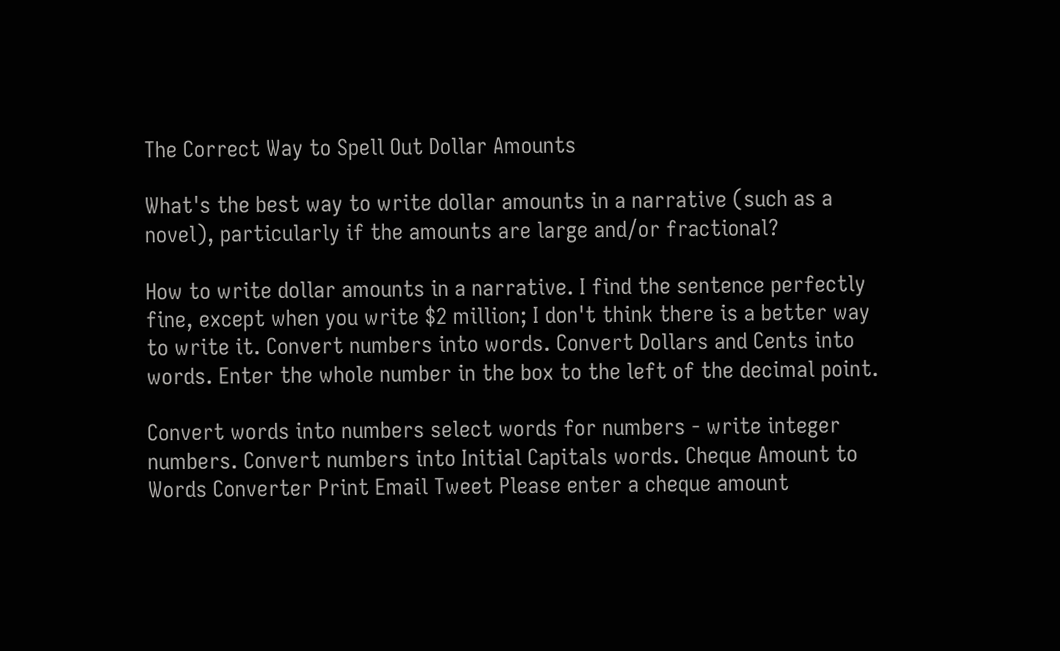The Correct Way to Spell Out Dollar Amounts

What's the best way to write dollar amounts in a narrative (such as a novel), particularly if the amounts are large and/or fractional?

How to write dollar amounts in a narrative. I find the sentence perfectly fine, except when you write $2 million; I don't think there is a better way to write it. Convert numbers into words. Convert Dollars and Cents into words. Enter the whole number in the box to the left of the decimal point.

Convert words into numbers select words for numbers - write integer numbers. Convert numbers into Initial Capitals words. Cheque Amount to Words Converter Print Email Tweet Please enter a cheque amount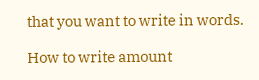that you want to write in words.

How to write amount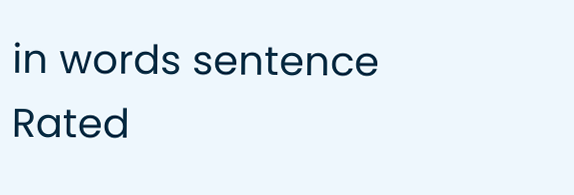in words sentence
Rated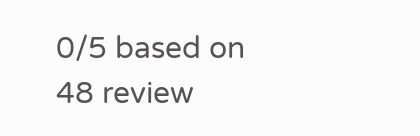0/5 based on 48 review